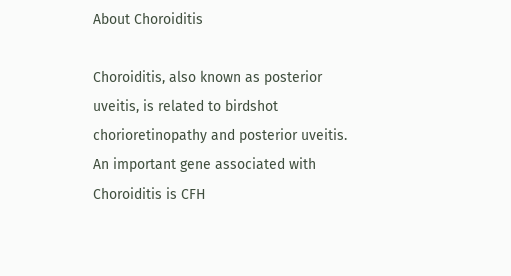About Choroiditis

Choroiditis, also known as posterior uveitis, is related to birdshot chorioretinopathy and posterior uveitis. An important gene associated with Choroiditis is CFH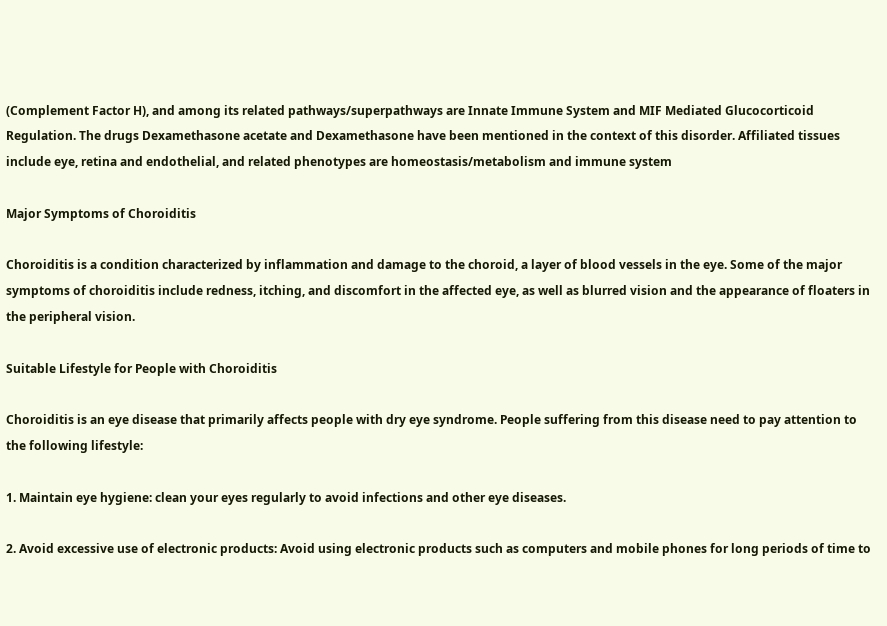(Complement Factor H), and among its related pathways/superpathways are Innate Immune System and MIF Mediated Glucocorticoid Regulation. The drugs Dexamethasone acetate and Dexamethasone have been mentioned in the context of this disorder. Affiliated tissues include eye, retina and endothelial, and related phenotypes are homeostasis/metabolism and immune system

Major Symptoms of Choroiditis

Choroiditis is a condition characterized by inflammation and damage to the choroid, a layer of blood vessels in the eye. Some of the major symptoms of choroiditis include redness, itching, and discomfort in the affected eye, as well as blurred vision and the appearance of floaters in the peripheral vision.

Suitable Lifestyle for People with Choroiditis

Choroiditis is an eye disease that primarily affects people with dry eye syndrome. People suffering from this disease need to pay attention to the following lifestyle:

1. Maintain eye hygiene: clean your eyes regularly to avoid infections and other eye diseases.

2. Avoid excessive use of electronic products: Avoid using electronic products such as computers and mobile phones for long periods of time to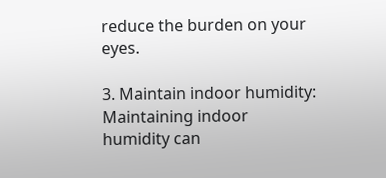reduce the burden on your eyes.

3. Maintain indoor humidity: Maintaining indoor humidity can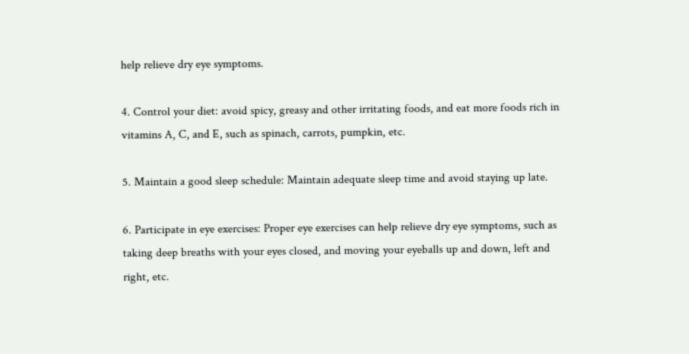help relieve dry eye symptoms.

4. Control your diet: avoid spicy, greasy and other irritating foods, and eat more foods rich in vitamins A, C, and E, such as spinach, carrots, pumpkin, etc.

5. Maintain a good sleep schedule: Maintain adequate sleep time and avoid staying up late.

6. Participate in eye exercises: Proper eye exercises can help relieve dry eye symptoms, such as taking deep breaths with your eyes closed, and moving your eyeballs up and down, left and right, etc.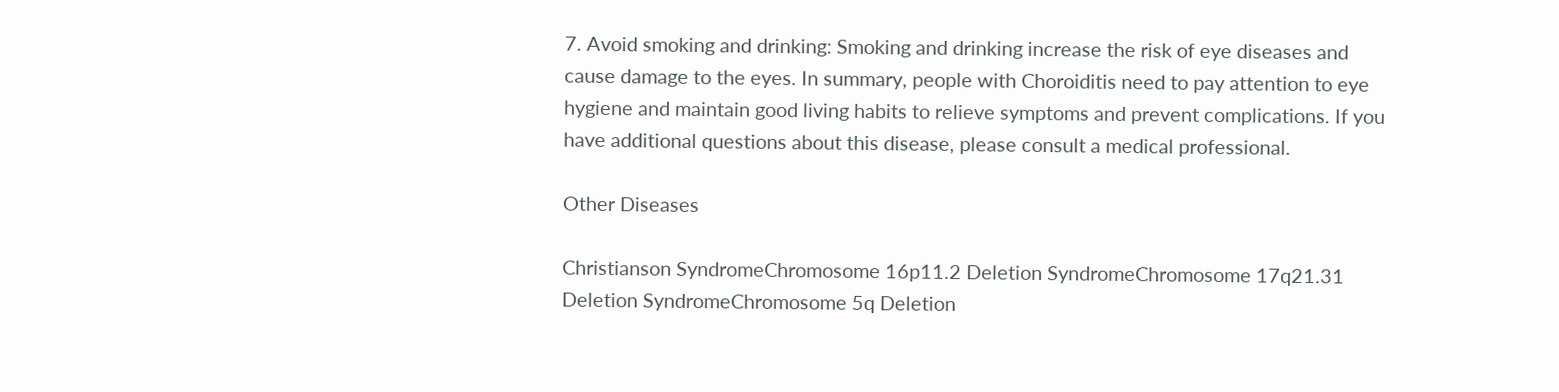7. Avoid smoking and drinking: Smoking and drinking increase the risk of eye diseases and cause damage to the eyes. In summary, people with Choroiditis need to pay attention to eye hygiene and maintain good living habits to relieve symptoms and prevent complications. If you have additional questions about this disease, please consult a medical professional.

Other Diseases

Christianson SyndromeChromosome 16p11.2 Deletion SyndromeChromosome 17q21.31 Deletion SyndromeChromosome 5q Deletion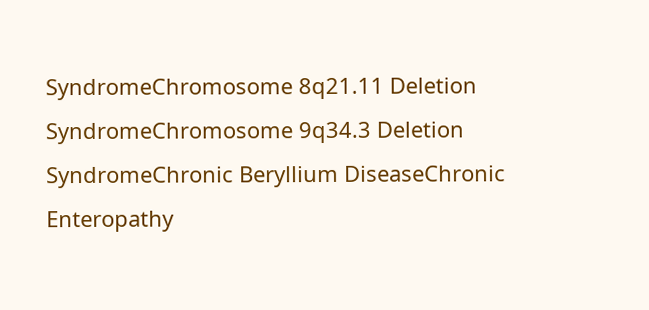SyndromeChromosome 8q21.11 Deletion SyndromeChromosome 9q34.3 Deletion SyndromeChronic Beryllium DiseaseChronic Enteropathy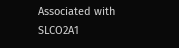Associated with SLCO2A1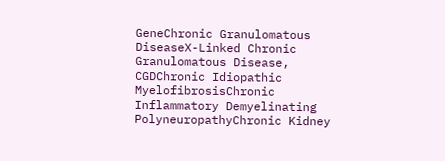GeneChronic Granulomatous DiseaseX-Linked Chronic Granulomatous Disease, CGDChronic Idiopathic MyelofibrosisChronic Inflammatory Demyelinating PolyneuropathyChronic Kidney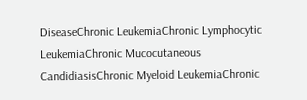DiseaseChronic LeukemiaChronic Lymphocytic LeukemiaChronic Mucocutaneous CandidiasisChronic Myeloid LeukemiaChronic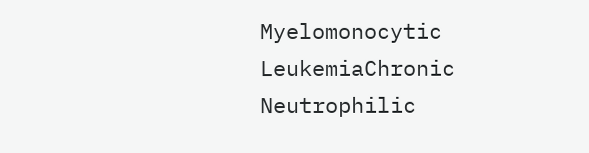Myelomonocytic LeukemiaChronic Neutrophilic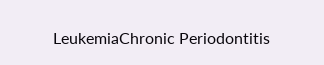LeukemiaChronic Periodontitis